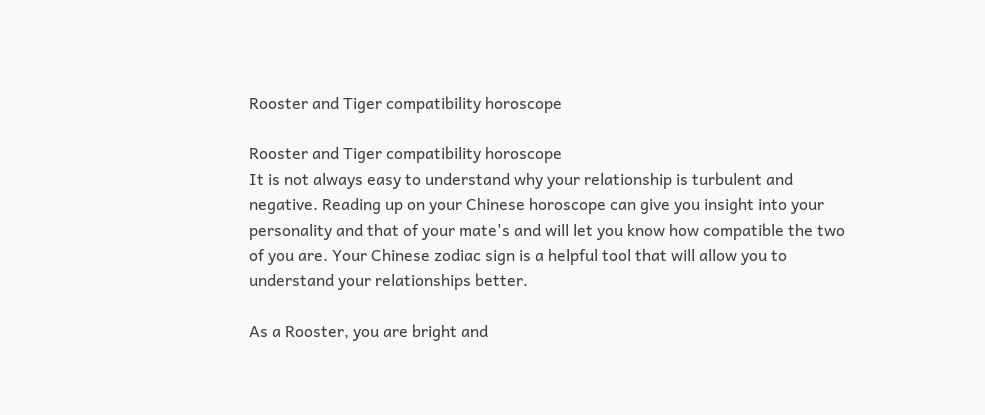Rooster and Tiger compatibility horoscope

Rooster and Tiger compatibility horoscope
It is not always easy to understand why your relationship is turbulent and negative. Reading up on your Chinese horoscope can give you insight into your personality and that of your mate's and will let you know how compatible the two of you are. Your Chinese zodiac sign is a helpful tool that will allow you to understand your relationships better.

As a Rooster, you are bright and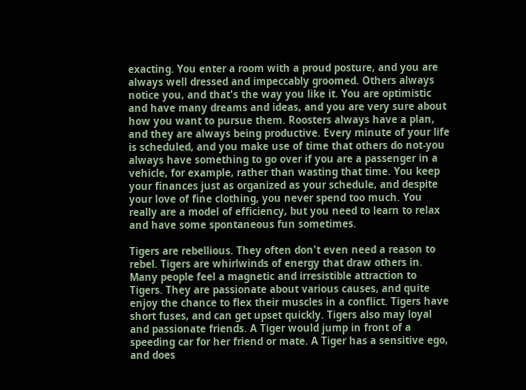exacting. You enter a room with a proud posture, and you are always well dressed and impeccably groomed. Others always notice you, and that's the way you like it. You are optimistic and have many dreams and ideas, and you are very sure about how you want to pursue them. Roosters always have a plan, and they are always being productive. Every minute of your life is scheduled, and you make use of time that others do not-you always have something to go over if you are a passenger in a vehicle, for example, rather than wasting that time. You keep your finances just as organized as your schedule, and despite your love of fine clothing, you never spend too much. You really are a model of efficiency, but you need to learn to relax and have some spontaneous fun sometimes.

Tigers are rebellious. They often don't even need a reason to rebel. Tigers are whirlwinds of energy that draw others in. Many people feel a magnetic and irresistible attraction to Tigers. They are passionate about various causes, and quite enjoy the chance to flex their muscles in a conflict. Tigers have short fuses, and can get upset quickly. Tigers also may loyal and passionate friends. A Tiger would jump in front of a speeding car for her friend or mate. A Tiger has a sensitive ego, and does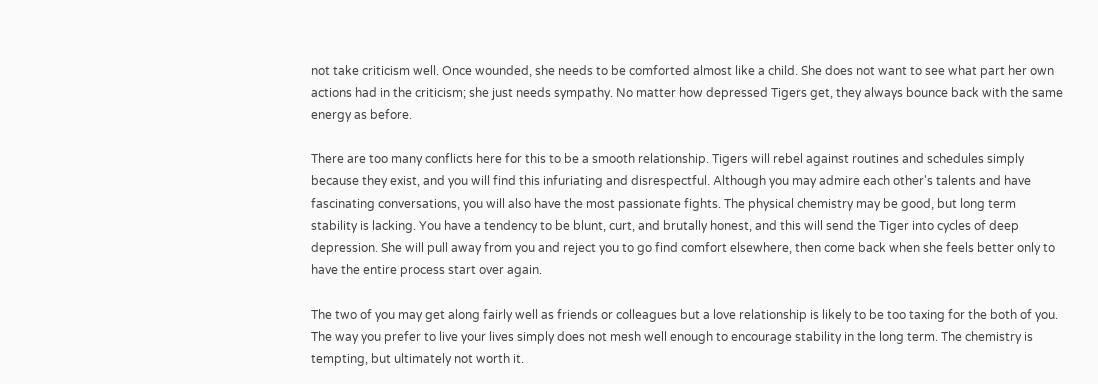not take criticism well. Once wounded, she needs to be comforted almost like a child. She does not want to see what part her own actions had in the criticism; she just needs sympathy. No matter how depressed Tigers get, they always bounce back with the same energy as before.

There are too many conflicts here for this to be a smooth relationship. Tigers will rebel against routines and schedules simply because they exist, and you will find this infuriating and disrespectful. Although you may admire each other's talents and have fascinating conversations, you will also have the most passionate fights. The physical chemistry may be good, but long term stability is lacking. You have a tendency to be blunt, curt, and brutally honest, and this will send the Tiger into cycles of deep depression. She will pull away from you and reject you to go find comfort elsewhere, then come back when she feels better only to have the entire process start over again.

The two of you may get along fairly well as friends or colleagues but a love relationship is likely to be too taxing for the both of you. The way you prefer to live your lives simply does not mesh well enough to encourage stability in the long term. The chemistry is tempting, but ultimately not worth it.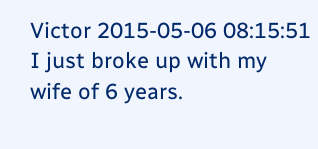Victor 2015-05-06 08:15:51
I just broke up with my wife of 6 years.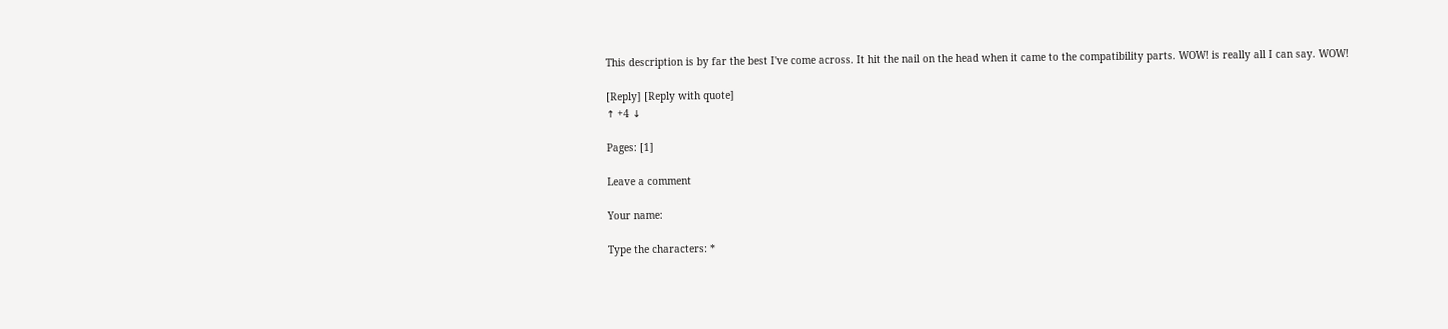This description is by far the best I've come across. It hit the nail on the head when it came to the compatibility parts. WOW! is really all I can say. WOW!

[Reply] [Reply with quote]
↑ +4 ↓

Pages: [1]

Leave a comment

Your name:

Type the characters: *